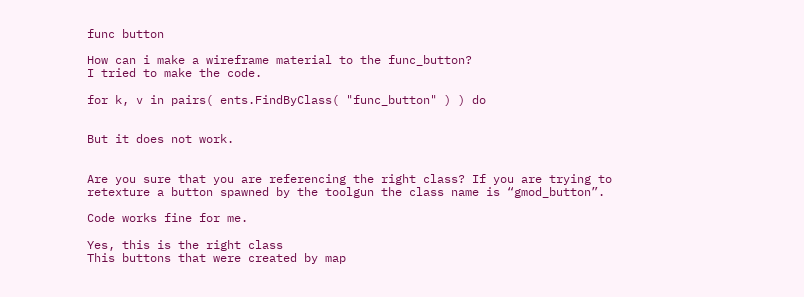func button

How can i make a wireframe material to the func_button?
I tried to make the code.

for k, v in pairs( ents.FindByClass( "func_button" ) ) do


But it does not work.


Are you sure that you are referencing the right class? If you are trying to retexture a button spawned by the toolgun the class name is “gmod_button”.

Code works fine for me.

Yes, this is the right class
This buttons that were created by map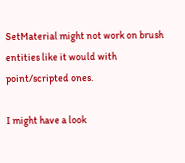SetMaterial might not work on brush entities like it would with point/scripted ones.

I might have a look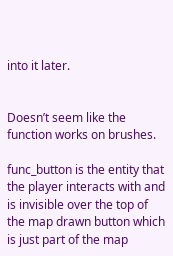into it later.


Doesn’t seem like the function works on brushes.

func_button is the entity that the player interacts with and is invisible over the top of the map drawn button which is just part of the map